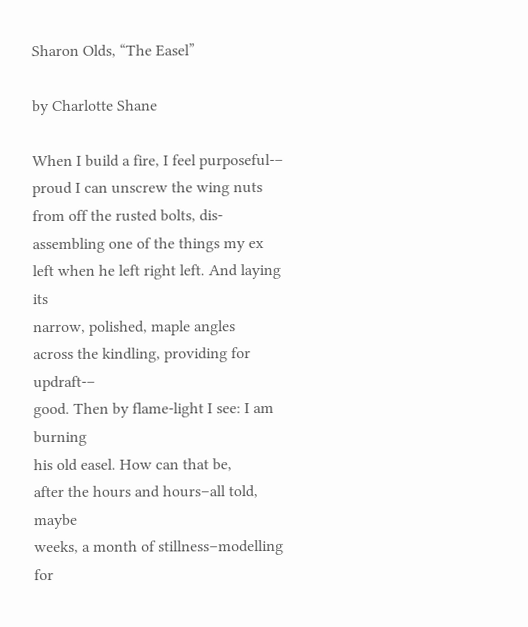Sharon Olds, “The Easel”

by Charlotte Shane

When I build a fire, I feel purposeful-–
proud I can unscrew the wing nuts
from off the rusted bolts, dis-
assembling one of the things my ex
left when he left right left. And laying its
narrow, polished, maple angles
across the kindling, providing for updraft-–
good. Then by flame-light I see: I am burning
his old easel. How can that be,
after the hours and hours–all told, maybe
weeks, a month of stillness–modelling
for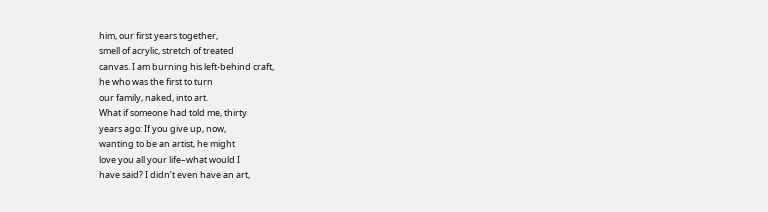him, our first years together,
smell of acrylic, stretch of treated
canvas. I am burning his left-behind craft,
he who was the first to turn
our family, naked, into art.
What if someone had told me, thirty
years ago: If you give up, now,
wanting to be an artist, he might
love you all your life–what would I
have said? I didn’t even have an art,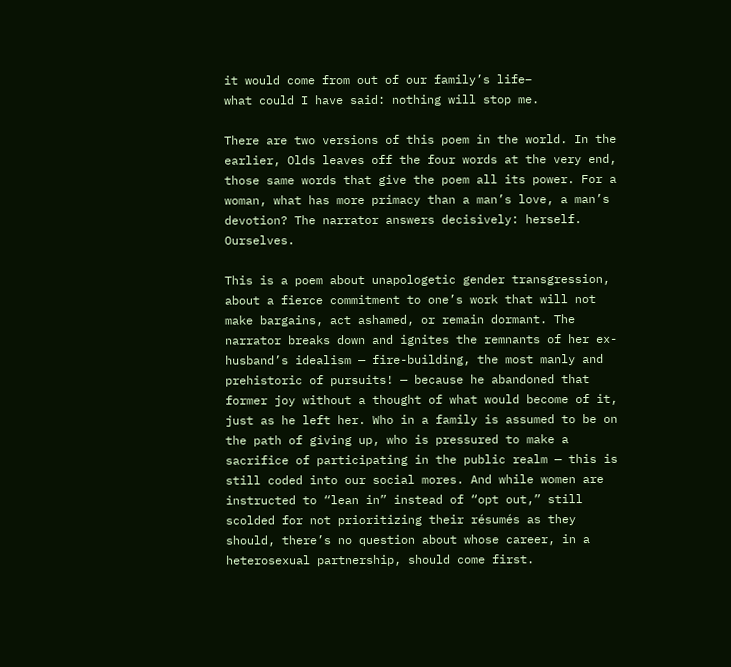it would come from out of our family’s life–
what could I have said: nothing will stop me.

There are two versions of this poem in the world. In the earlier, Olds leaves off the four words at the very end, those same words that give the poem all its power. For a woman, what has more primacy than a man’s love, a man’s devotion? The narrator answers decisively: herself. Ourselves.

This is a poem about unapologetic gender transgression, about a fierce commitment to one’s work that will not make bargains, act ashamed, or remain dormant. The narrator breaks down and ignites the remnants of her ex-husband’s idealism — fire-building, the most manly and prehistoric of pursuits! — because he abandoned that former joy without a thought of what would become of it, just as he left her. Who in a family is assumed to be on the path of giving up, who is pressured to make a sacrifice of participating in the public realm — this is still coded into our social mores. And while women are instructed to “lean in” instead of “opt out,” still scolded for not prioritizing their résumés as they should, there’s no question about whose career, in a heterosexual partnership, should come first.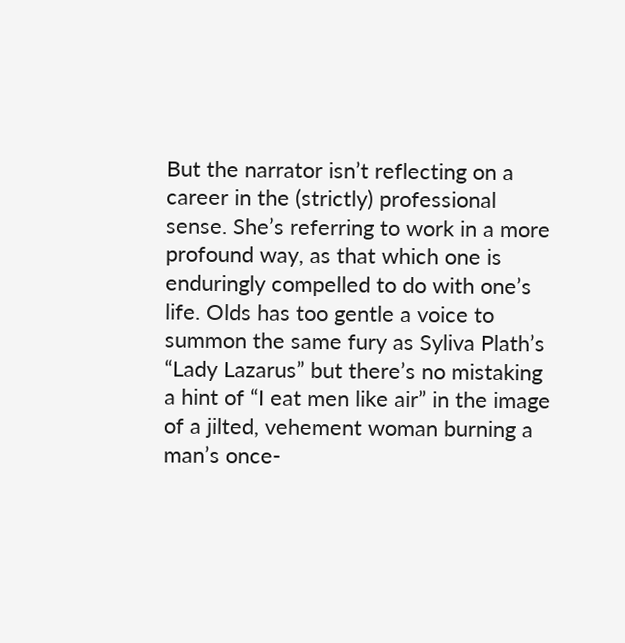But the narrator isn’t reflecting on a career in the (strictly) professional sense. She’s referring to work in a more profound way, as that which one is enduringly compelled to do with one’s life. Olds has too gentle a voice to summon the same fury as Syliva Plath’s “Lady Lazarus” but there’s no mistaking a hint of “I eat men like air” in the image of a jilted, vehement woman burning a man’s once-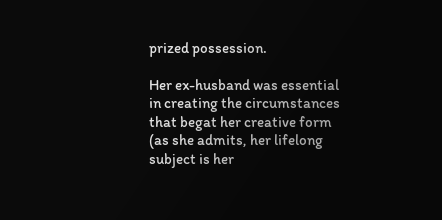prized possession.

Her ex-husband was essential in creating the circumstances that begat her creative form (as she admits, her lifelong subject is her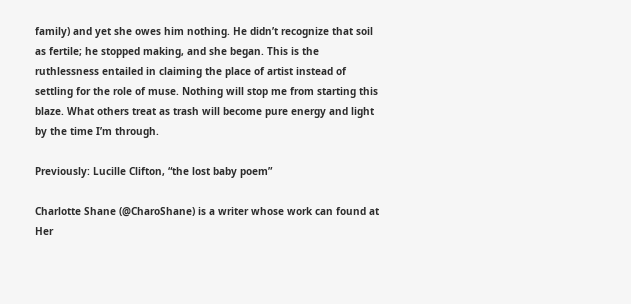family) and yet she owes him nothing. He didn’t recognize that soil as fertile; he stopped making, and she began. This is the ruthlessness entailed in claiming the place of artist instead of settling for the role of muse. Nothing will stop me from starting this blaze. What others treat as trash will become pure energy and light by the time I’m through.

Previously: Lucille Clifton, “the lost baby poem”

Charlotte Shane (@CharoShane) is a writer whose work can found at Her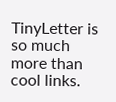TinyLetter is so much more than cool links.